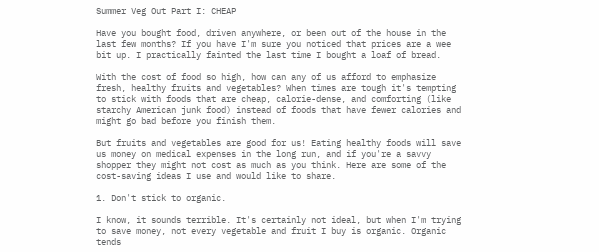Summer Veg Out Part I: CHEAP

Have you bought food, driven anywhere, or been out of the house in the last few months? If you have I'm sure you noticed that prices are a wee bit up. I practically fainted the last time I bought a loaf of bread.

With the cost of food so high, how can any of us afford to emphasize fresh, healthy fruits and vegetables? When times are tough it's tempting to stick with foods that are cheap, calorie-dense, and comforting (like starchy American junk food) instead of foods that have fewer calories and might go bad before you finish them.

But fruits and vegetables are good for us! Eating healthy foods will save us money on medical expenses in the long run, and if you're a savvy shopper they might not cost as much as you think. Here are some of the cost-saving ideas I use and would like to share.

1. Don't stick to organic.

I know, it sounds terrible. It's certainly not ideal, but when I'm trying to save money, not every vegetable and fruit I buy is organic. Organic tends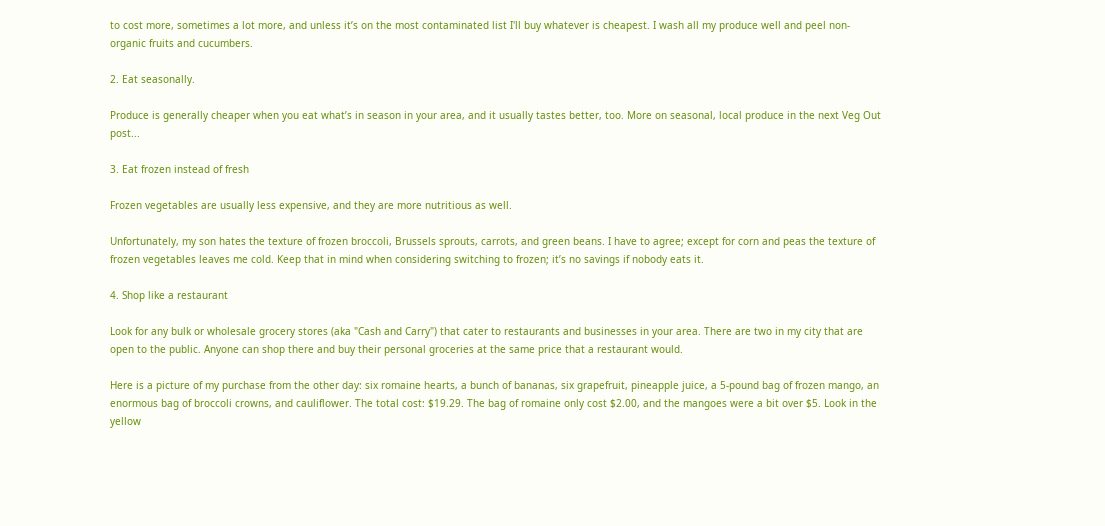to cost more, sometimes a lot more, and unless it’s on the most contaminated list I'll buy whatever is cheapest. I wash all my produce well and peel non-organic fruits and cucumbers.

2. Eat seasonally.

Produce is generally cheaper when you eat what’s in season in your area, and it usually tastes better, too. More on seasonal, local produce in the next Veg Out post...

3. Eat frozen instead of fresh

Frozen vegetables are usually less expensive, and they are more nutritious as well.

Unfortunately, my son hates the texture of frozen broccoli, Brussels sprouts, carrots, and green beans. I have to agree; except for corn and peas the texture of frozen vegetables leaves me cold. Keep that in mind when considering switching to frozen; it’s no savings if nobody eats it.

4. Shop like a restaurant

Look for any bulk or wholesale grocery stores (aka "Cash and Carry") that cater to restaurants and businesses in your area. There are two in my city that are open to the public. Anyone can shop there and buy their personal groceries at the same price that a restaurant would.

Here is a picture of my purchase from the other day: six romaine hearts, a bunch of bananas, six grapefruit, pineapple juice, a 5-pound bag of frozen mango, an enormous bag of broccoli crowns, and cauliflower. The total cost: $19.29. The bag of romaine only cost $2.00, and the mangoes were a bit over $5. Look in the yellow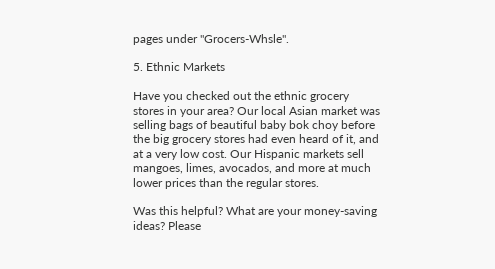pages under "Grocers-Whsle".

5. Ethnic Markets

Have you checked out the ethnic grocery stores in your area? Our local Asian market was selling bags of beautiful baby bok choy before the big grocery stores had even heard of it, and at a very low cost. Our Hispanic markets sell mangoes, limes, avocados, and more at much lower prices than the regular stores.

Was this helpful? What are your money-saving ideas? Please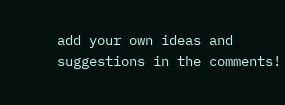add your own ideas and suggestions in the comments!